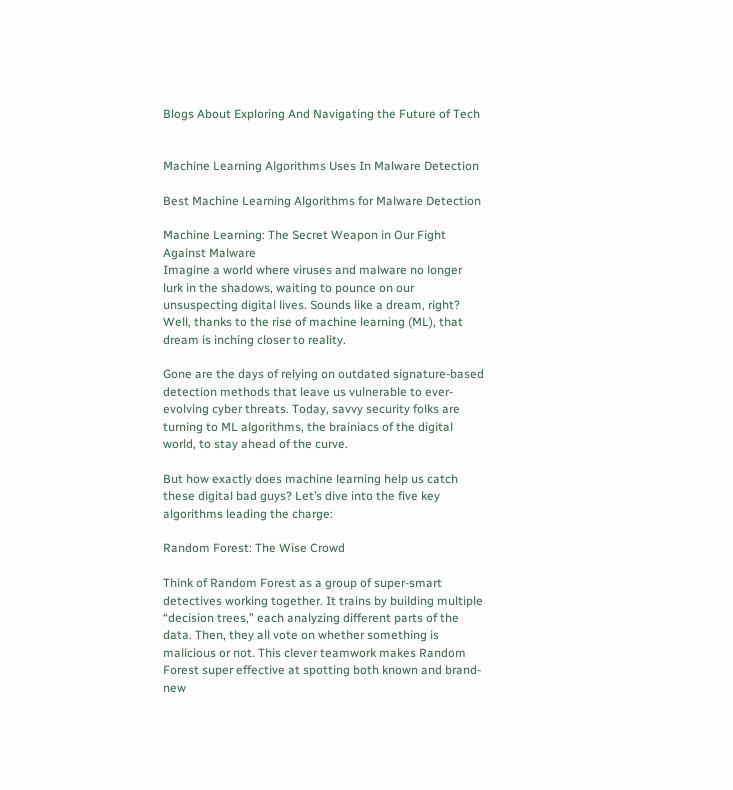Blogs About Exploring And Navigating the Future of Tech


Machine Learning Algorithms Uses In Malware Detection

Best Machine Learning Algorithms for Malware Detection

Machine Learning: The Secret Weapon in Our Fight Against Malware
Imagine a world where viruses and malware no longer lurk in the shadows, waiting to pounce on our unsuspecting digital lives. Sounds like a dream, right? Well, thanks to the rise of machine learning (ML), that dream is inching closer to reality.

Gone are the days of relying on outdated signature-based detection methods that leave us vulnerable to ever-evolving cyber threats. Today, savvy security folks are turning to ML algorithms, the brainiacs of the digital world, to stay ahead of the curve.

But how exactly does machine learning help us catch these digital bad guys? Let’s dive into the five key algorithms leading the charge:

Random Forest: The Wise Crowd

Think of Random Forest as a group of super-smart detectives working together. It trains by building multiple “decision trees,” each analyzing different parts of the data. Then, they all vote on whether something is malicious or not. This clever teamwork makes Random Forest super effective at spotting both known and brand-new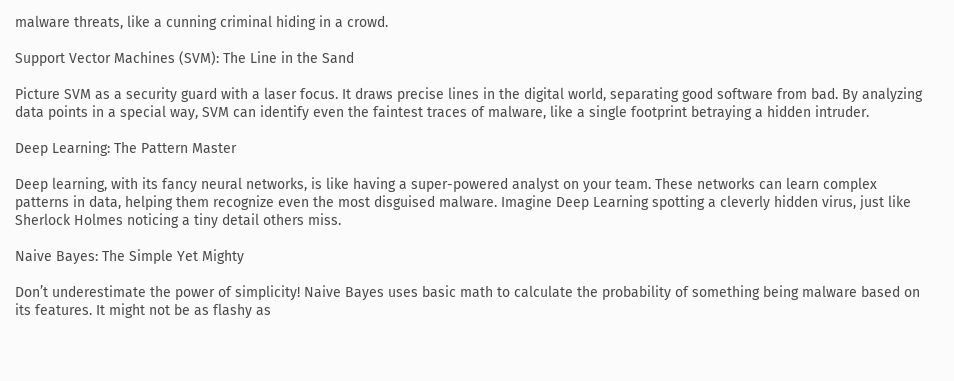malware threats, like a cunning criminal hiding in a crowd.

Support Vector Machines (SVM): The Line in the Sand

Picture SVM as a security guard with a laser focus. It draws precise lines in the digital world, separating good software from bad. By analyzing data points in a special way, SVM can identify even the faintest traces of malware, like a single footprint betraying a hidden intruder.

Deep Learning: The Pattern Master

Deep learning, with its fancy neural networks, is like having a super-powered analyst on your team. These networks can learn complex patterns in data, helping them recognize even the most disguised malware. Imagine Deep Learning spotting a cleverly hidden virus, just like Sherlock Holmes noticing a tiny detail others miss.

Naive Bayes: The Simple Yet Mighty

Don’t underestimate the power of simplicity! Naive Bayes uses basic math to calculate the probability of something being malware based on its features. It might not be as flashy as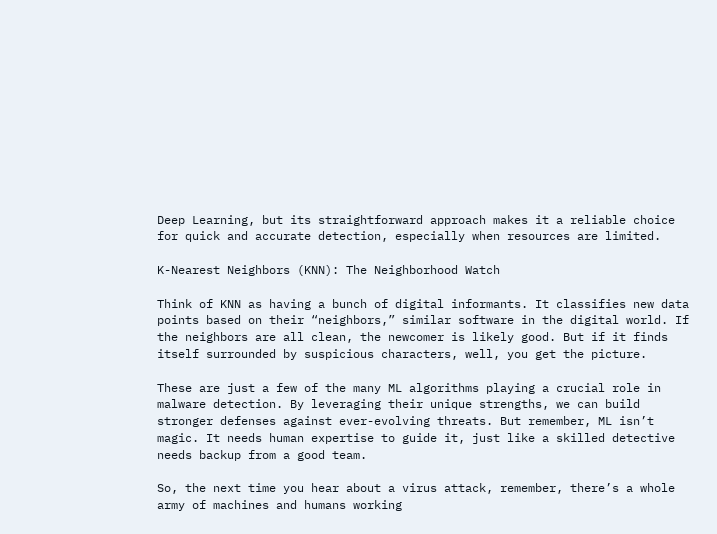Deep Learning, but its straightforward approach makes it a reliable choice for quick and accurate detection, especially when resources are limited.

K-Nearest Neighbors (KNN): The Neighborhood Watch

Think of KNN as having a bunch of digital informants. It classifies new data points based on their “neighbors,” similar software in the digital world. If the neighbors are all clean, the newcomer is likely good. But if it finds itself surrounded by suspicious characters, well, you get the picture.

These are just a few of the many ML algorithms playing a crucial role in malware detection. By leveraging their unique strengths, we can build stronger defenses against ever-evolving threats. But remember, ML isn’t magic. It needs human expertise to guide it, just like a skilled detective needs backup from a good team.

So, the next time you hear about a virus attack, remember, there’s a whole army of machines and humans working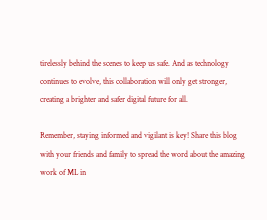tirelessly behind the scenes to keep us safe. And as technology continues to evolve, this collaboration will only get stronger, creating a brighter and safer digital future for all.

Remember, staying informed and vigilant is key! Share this blog with your friends and family to spread the word about the amazing work of ML in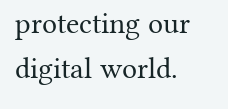protecting our digital world.